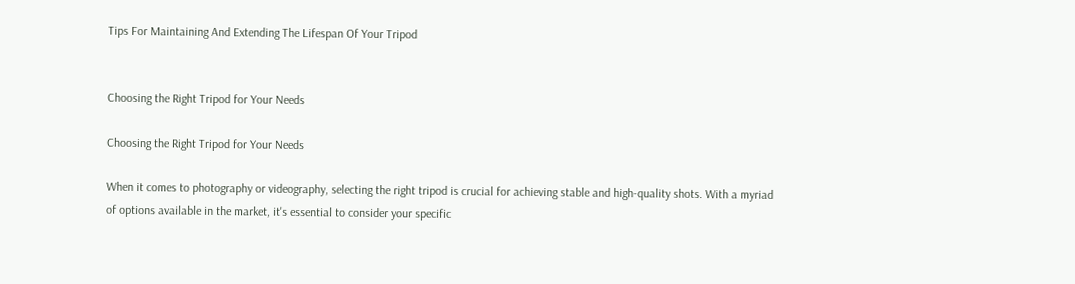Tips For Maintaining And Extending The Lifespan Of Your Tripod


Choosing the Right Tripod for Your Needs

Choosing the Right Tripod for Your Needs

When it comes to photography or videography, selecting the right tripod is crucial for achieving stable and high-quality shots. With a myriad of options available in the market, it's essential to consider your specific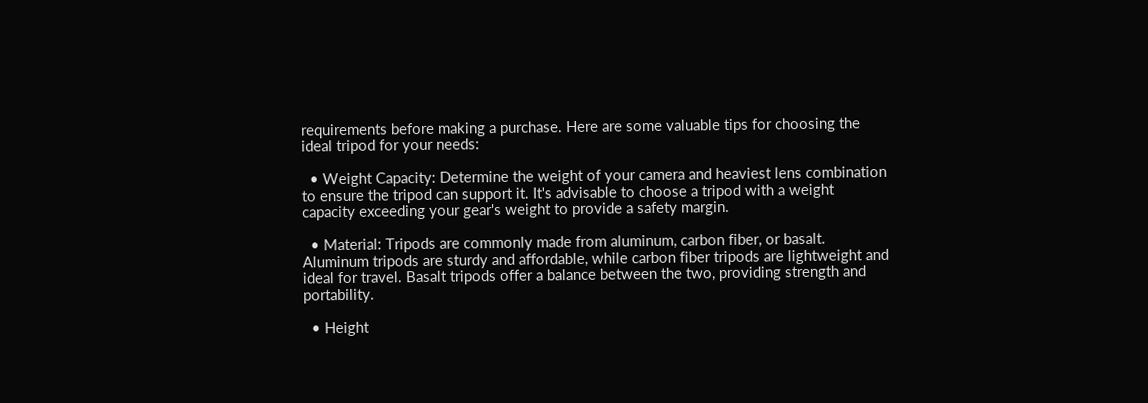requirements before making a purchase. Here are some valuable tips for choosing the ideal tripod for your needs:

  • Weight Capacity: Determine the weight of your camera and heaviest lens combination to ensure the tripod can support it. It's advisable to choose a tripod with a weight capacity exceeding your gear's weight to provide a safety margin.

  • Material: Tripods are commonly made from aluminum, carbon fiber, or basalt. Aluminum tripods are sturdy and affordable, while carbon fiber tripods are lightweight and ideal for travel. Basalt tripods offer a balance between the two, providing strength and portability.

  • Height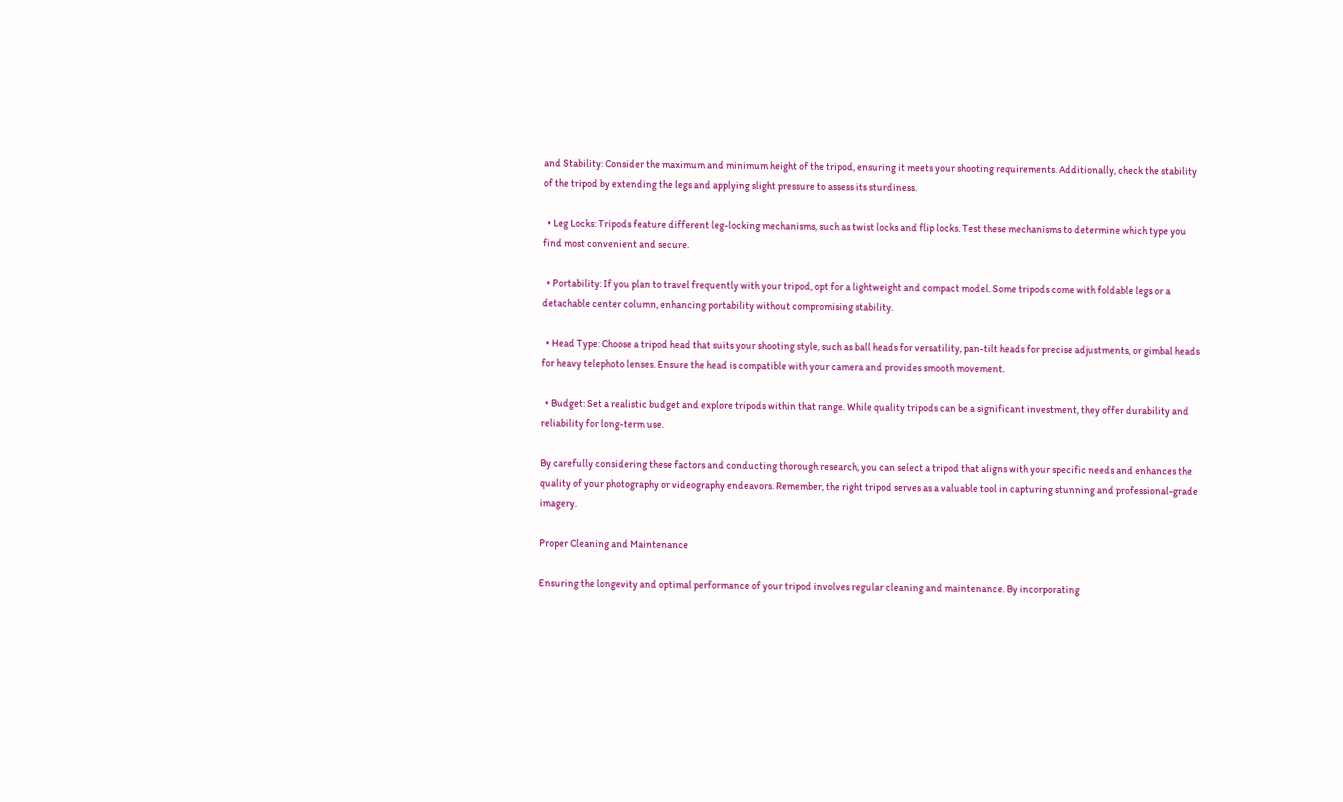and Stability: Consider the maximum and minimum height of the tripod, ensuring it meets your shooting requirements. Additionally, check the stability of the tripod by extending the legs and applying slight pressure to assess its sturdiness.

  • Leg Locks: Tripods feature different leg-locking mechanisms, such as twist locks and flip locks. Test these mechanisms to determine which type you find most convenient and secure.

  • Portability: If you plan to travel frequently with your tripod, opt for a lightweight and compact model. Some tripods come with foldable legs or a detachable center column, enhancing portability without compromising stability.

  • Head Type: Choose a tripod head that suits your shooting style, such as ball heads for versatility, pan-tilt heads for precise adjustments, or gimbal heads for heavy telephoto lenses. Ensure the head is compatible with your camera and provides smooth movement.

  • Budget: Set a realistic budget and explore tripods within that range. While quality tripods can be a significant investment, they offer durability and reliability for long-term use.

By carefully considering these factors and conducting thorough research, you can select a tripod that aligns with your specific needs and enhances the quality of your photography or videography endeavors. Remember, the right tripod serves as a valuable tool in capturing stunning and professional-grade imagery.

Proper Cleaning and Maintenance

Ensuring the longevity and optimal performance of your tripod involves regular cleaning and maintenance. By incorporating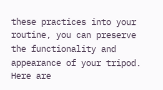these practices into your routine, you can preserve the functionality and appearance of your tripod. Here are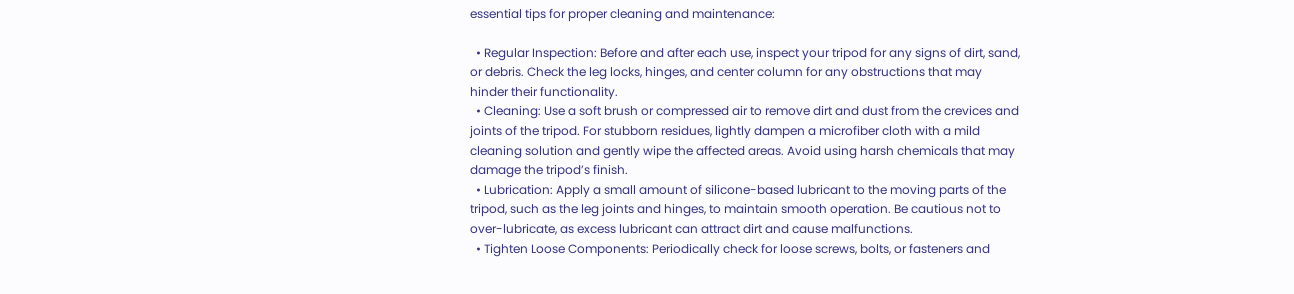essential tips for proper cleaning and maintenance:

  • Regular Inspection: Before and after each use, inspect your tripod for any signs of dirt, sand, or debris. Check the leg locks, hinges, and center column for any obstructions that may hinder their functionality.
  • Cleaning: Use a soft brush or compressed air to remove dirt and dust from the crevices and joints of the tripod. For stubborn residues, lightly dampen a microfiber cloth with a mild cleaning solution and gently wipe the affected areas. Avoid using harsh chemicals that may damage the tripod’s finish.
  • Lubrication: Apply a small amount of silicone-based lubricant to the moving parts of the tripod, such as the leg joints and hinges, to maintain smooth operation. Be cautious not to over-lubricate, as excess lubricant can attract dirt and cause malfunctions.
  • Tighten Loose Components: Periodically check for loose screws, bolts, or fasteners and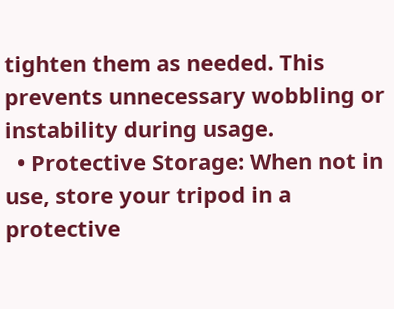tighten them as needed. This prevents unnecessary wobbling or instability during usage.
  • Protective Storage: When not in use, store your tripod in a protective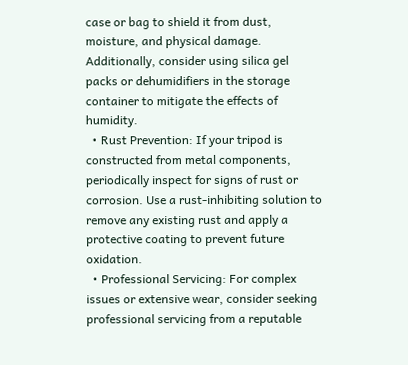case or bag to shield it from dust, moisture, and physical damage. Additionally, consider using silica gel packs or dehumidifiers in the storage container to mitigate the effects of humidity.
  • Rust Prevention: If your tripod is constructed from metal components, periodically inspect for signs of rust or corrosion. Use a rust-inhibiting solution to remove any existing rust and apply a protective coating to prevent future oxidation.
  • Professional Servicing: For complex issues or extensive wear, consider seeking professional servicing from a reputable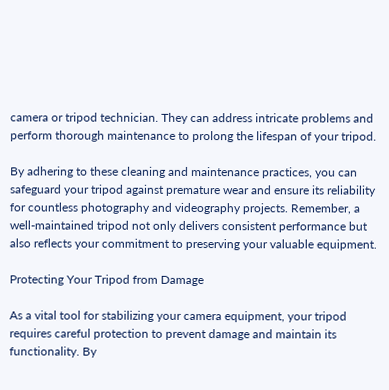camera or tripod technician. They can address intricate problems and perform thorough maintenance to prolong the lifespan of your tripod.

By adhering to these cleaning and maintenance practices, you can safeguard your tripod against premature wear and ensure its reliability for countless photography and videography projects. Remember, a well-maintained tripod not only delivers consistent performance but also reflects your commitment to preserving your valuable equipment.

Protecting Your Tripod from Damage

As a vital tool for stabilizing your camera equipment, your tripod requires careful protection to prevent damage and maintain its functionality. By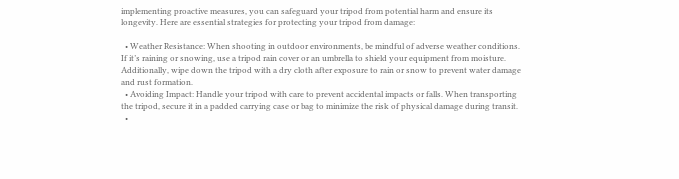implementing proactive measures, you can safeguard your tripod from potential harm and ensure its longevity. Here are essential strategies for protecting your tripod from damage:

  • Weather Resistance: When shooting in outdoor environments, be mindful of adverse weather conditions. If it’s raining or snowing, use a tripod rain cover or an umbrella to shield your equipment from moisture. Additionally, wipe down the tripod with a dry cloth after exposure to rain or snow to prevent water damage and rust formation.
  • Avoiding Impact: Handle your tripod with care to prevent accidental impacts or falls. When transporting the tripod, secure it in a padded carrying case or bag to minimize the risk of physical damage during transit.
  •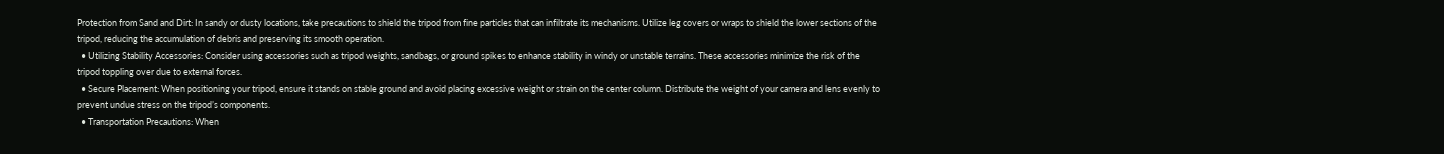Protection from Sand and Dirt: In sandy or dusty locations, take precautions to shield the tripod from fine particles that can infiltrate its mechanisms. Utilize leg covers or wraps to shield the lower sections of the tripod, reducing the accumulation of debris and preserving its smooth operation.
  • Utilizing Stability Accessories: Consider using accessories such as tripod weights, sandbags, or ground spikes to enhance stability in windy or unstable terrains. These accessories minimize the risk of the tripod toppling over due to external forces.
  • Secure Placement: When positioning your tripod, ensure it stands on stable ground and avoid placing excessive weight or strain on the center column. Distribute the weight of your camera and lens evenly to prevent undue stress on the tripod’s components.
  • Transportation Precautions: When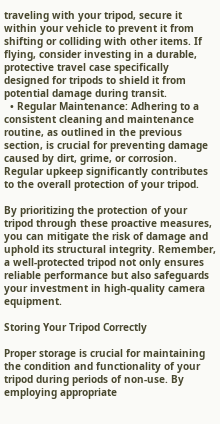traveling with your tripod, secure it within your vehicle to prevent it from shifting or colliding with other items. If flying, consider investing in a durable, protective travel case specifically designed for tripods to shield it from potential damage during transit.
  • Regular Maintenance: Adhering to a consistent cleaning and maintenance routine, as outlined in the previous section, is crucial for preventing damage caused by dirt, grime, or corrosion. Regular upkeep significantly contributes to the overall protection of your tripod.

By prioritizing the protection of your tripod through these proactive measures, you can mitigate the risk of damage and uphold its structural integrity. Remember, a well-protected tripod not only ensures reliable performance but also safeguards your investment in high-quality camera equipment.

Storing Your Tripod Correctly

Proper storage is crucial for maintaining the condition and functionality of your tripod during periods of non-use. By employing appropriate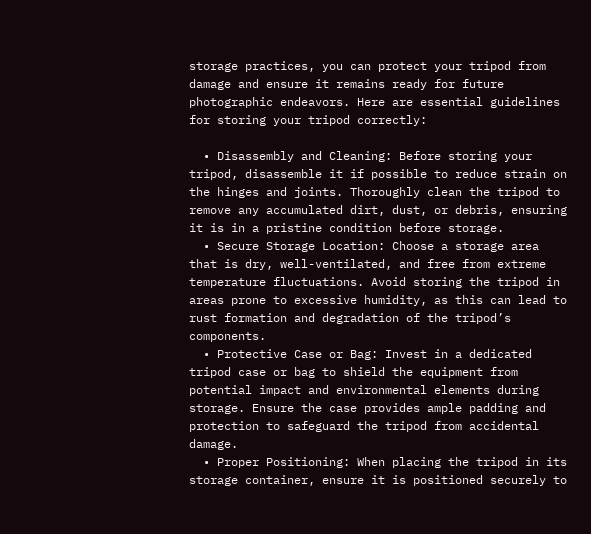storage practices, you can protect your tripod from damage and ensure it remains ready for future photographic endeavors. Here are essential guidelines for storing your tripod correctly:

  • Disassembly and Cleaning: Before storing your tripod, disassemble it if possible to reduce strain on the hinges and joints. Thoroughly clean the tripod to remove any accumulated dirt, dust, or debris, ensuring it is in a pristine condition before storage.
  • Secure Storage Location: Choose a storage area that is dry, well-ventilated, and free from extreme temperature fluctuations. Avoid storing the tripod in areas prone to excessive humidity, as this can lead to rust formation and degradation of the tripod’s components.
  • Protective Case or Bag: Invest in a dedicated tripod case or bag to shield the equipment from potential impact and environmental elements during storage. Ensure the case provides ample padding and protection to safeguard the tripod from accidental damage.
  • Proper Positioning: When placing the tripod in its storage container, ensure it is positioned securely to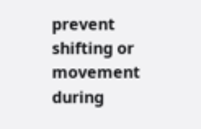prevent shifting or movement during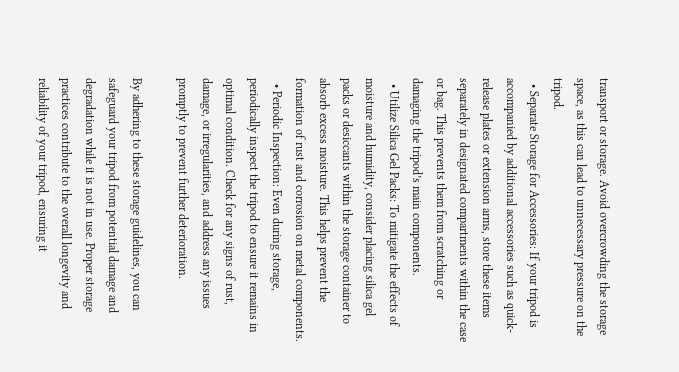transport or storage. Avoid overcrowding the storage space, as this can lead to unnecessary pressure on the tripod.
  • Separate Storage for Accessories: If your tripod is accompanied by additional accessories such as quick-release plates or extension arms, store these items separately in designated compartments within the case or bag. This prevents them from scratching or damaging the tripod’s main components.
  • Utilize Silica Gel Packs: To mitigate the effects of moisture and humidity, consider placing silica gel packs or desiccants within the storage container to absorb excess moisture. This helps prevent the formation of rust and corrosion on metal components.
  • Periodic Inspection: Even during storage, periodically inspect the tripod to ensure it remains in optimal condition. Check for any signs of rust, damage, or irregularities, and address any issues promptly to prevent further deterioration.

By adhering to these storage guidelines, you can safeguard your tripod from potential damage and degradation while it is not in use. Proper storage practices contribute to the overall longevity and reliability of your tripod, ensuring it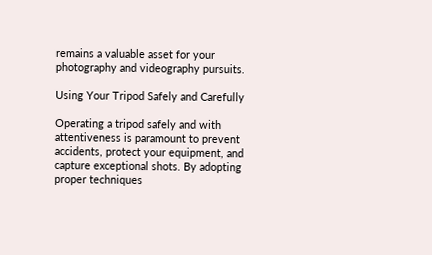remains a valuable asset for your photography and videography pursuits.

Using Your Tripod Safely and Carefully

Operating a tripod safely and with attentiveness is paramount to prevent accidents, protect your equipment, and capture exceptional shots. By adopting proper techniques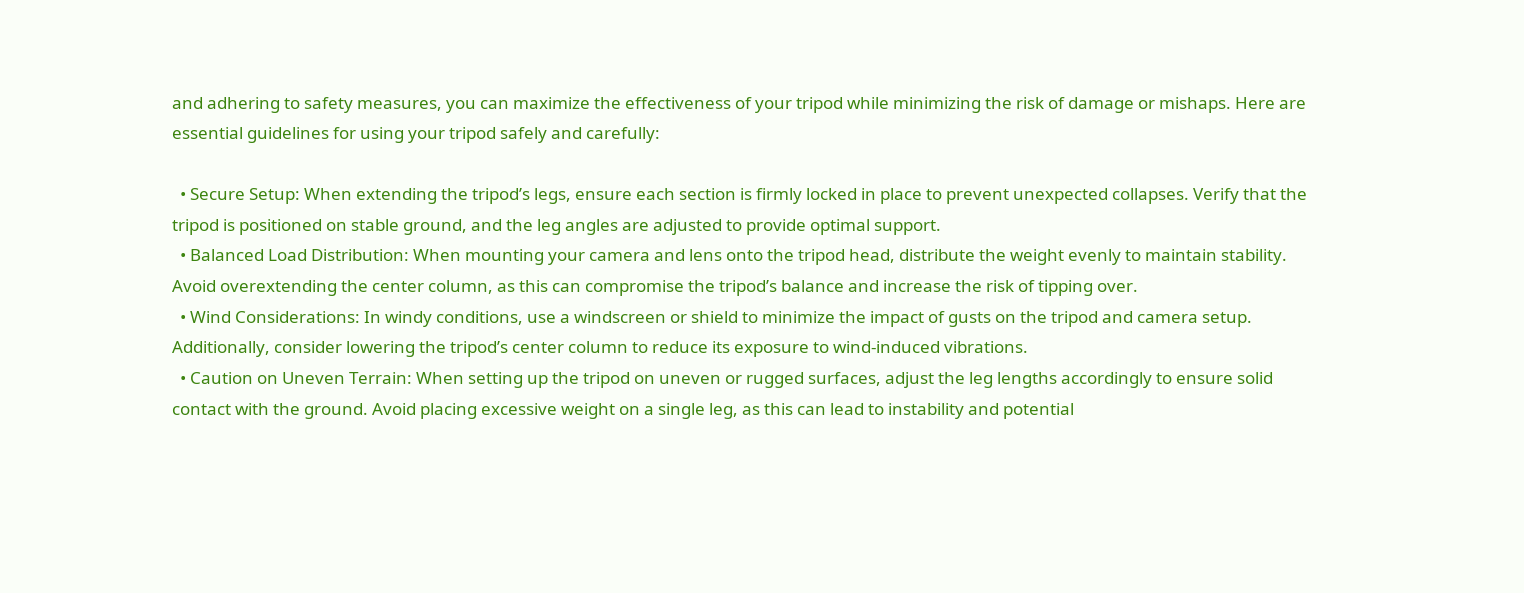and adhering to safety measures, you can maximize the effectiveness of your tripod while minimizing the risk of damage or mishaps. Here are essential guidelines for using your tripod safely and carefully:

  • Secure Setup: When extending the tripod’s legs, ensure each section is firmly locked in place to prevent unexpected collapses. Verify that the tripod is positioned on stable ground, and the leg angles are adjusted to provide optimal support.
  • Balanced Load Distribution: When mounting your camera and lens onto the tripod head, distribute the weight evenly to maintain stability. Avoid overextending the center column, as this can compromise the tripod’s balance and increase the risk of tipping over.
  • Wind Considerations: In windy conditions, use a windscreen or shield to minimize the impact of gusts on the tripod and camera setup. Additionally, consider lowering the tripod’s center column to reduce its exposure to wind-induced vibrations.
  • Caution on Uneven Terrain: When setting up the tripod on uneven or rugged surfaces, adjust the leg lengths accordingly to ensure solid contact with the ground. Avoid placing excessive weight on a single leg, as this can lead to instability and potential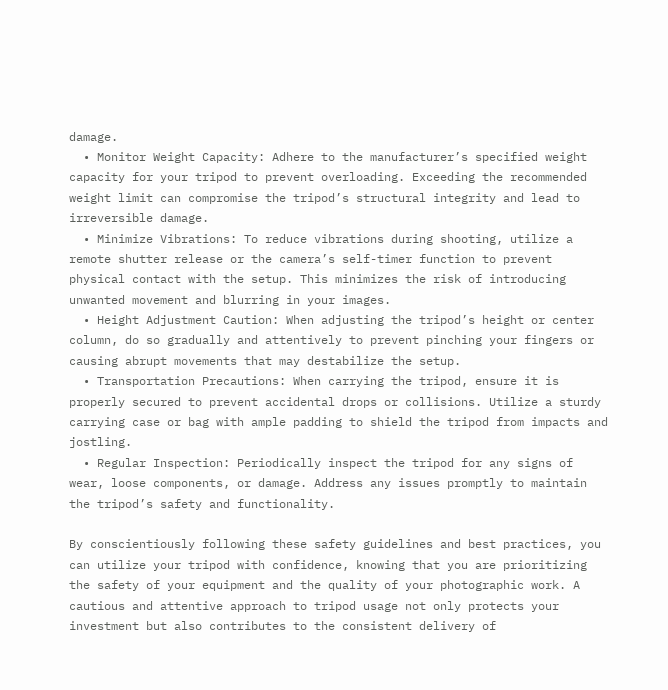damage.
  • Monitor Weight Capacity: Adhere to the manufacturer’s specified weight capacity for your tripod to prevent overloading. Exceeding the recommended weight limit can compromise the tripod’s structural integrity and lead to irreversible damage.
  • Minimize Vibrations: To reduce vibrations during shooting, utilize a remote shutter release or the camera’s self-timer function to prevent physical contact with the setup. This minimizes the risk of introducing unwanted movement and blurring in your images.
  • Height Adjustment Caution: When adjusting the tripod’s height or center column, do so gradually and attentively to prevent pinching your fingers or causing abrupt movements that may destabilize the setup.
  • Transportation Precautions: When carrying the tripod, ensure it is properly secured to prevent accidental drops or collisions. Utilize a sturdy carrying case or bag with ample padding to shield the tripod from impacts and jostling.
  • Regular Inspection: Periodically inspect the tripod for any signs of wear, loose components, or damage. Address any issues promptly to maintain the tripod’s safety and functionality.

By conscientiously following these safety guidelines and best practices, you can utilize your tripod with confidence, knowing that you are prioritizing the safety of your equipment and the quality of your photographic work. A cautious and attentive approach to tripod usage not only protects your investment but also contributes to the consistent delivery of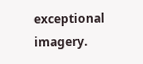exceptional imagery.